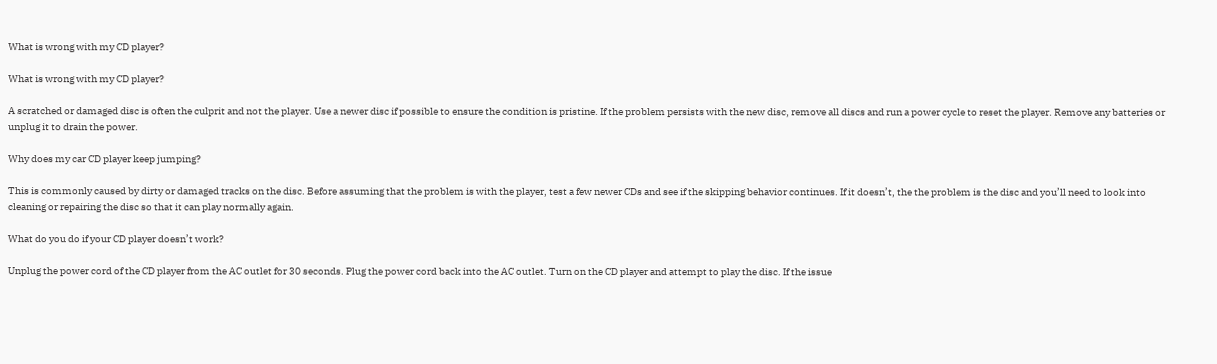What is wrong with my CD player?

What is wrong with my CD player?

A scratched or damaged disc is often the culprit and not the player. Use a newer disc if possible to ensure the condition is pristine. If the problem persists with the new disc, remove all discs and run a power cycle to reset the player. Remove any batteries or unplug it to drain the power.

Why does my car CD player keep jumping?

This is commonly caused by dirty or damaged tracks on the disc. Before assuming that the problem is with the player, test a few newer CDs and see if the skipping behavior continues. If it doesn’t, the the problem is the disc and you’ll need to look into cleaning or repairing the disc so that it can play normally again.

What do you do if your CD player doesn’t work?

Unplug the power cord of the CD player from the AC outlet for 30 seconds. Plug the power cord back into the AC outlet. Turn on the CD player and attempt to play the disc. If the issue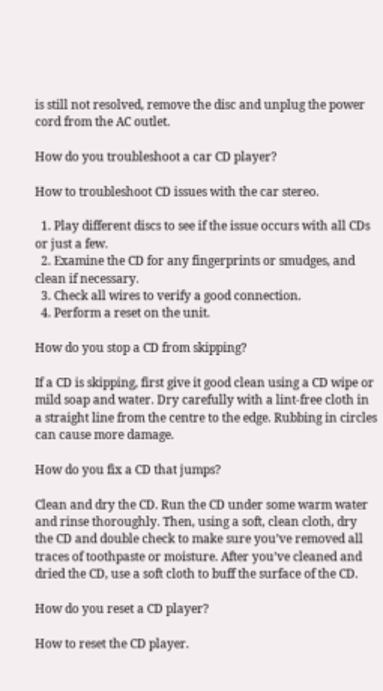is still not resolved, remove the disc and unplug the power cord from the AC outlet.

How do you troubleshoot a car CD player?

How to troubleshoot CD issues with the car stereo.

  1. Play different discs to see if the issue occurs with all CDs or just a few.
  2. Examine the CD for any fingerprints or smudges, and clean if necessary.
  3. Check all wires to verify a good connection.
  4. Perform a reset on the unit.

How do you stop a CD from skipping?

If a CD is skipping, first give it good clean using a CD wipe or mild soap and water. Dry carefully with a lint-free cloth in a straight line from the centre to the edge. Rubbing in circles can cause more damage.

How do you fix a CD that jumps?

Clean and dry the CD. Run the CD under some warm water and rinse thoroughly. Then, using a soft, clean cloth, dry the CD and double check to make sure you’ve removed all traces of toothpaste or moisture. After you’ve cleaned and dried the CD, use a soft cloth to buff the surface of the CD.

How do you reset a CD player?

How to reset the CD player.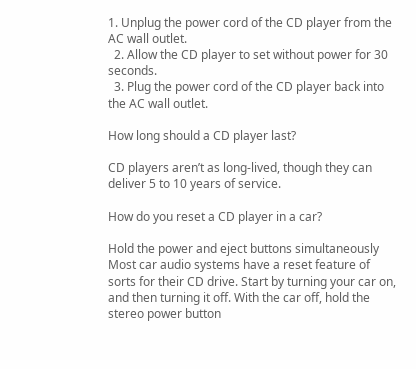1. Unplug the power cord of the CD player from the AC wall outlet.
  2. Allow the CD player to set without power for 30 seconds.
  3. Plug the power cord of the CD player back into the AC wall outlet.

How long should a CD player last?

CD players aren’t as long-lived, though they can deliver 5 to 10 years of service.

How do you reset a CD player in a car?

Hold the power and eject buttons simultaneously Most car audio systems have a reset feature of sorts for their CD drive. Start by turning your car on, and then turning it off. With the car off, hold the stereo power button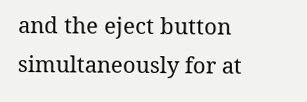and the eject button simultaneously for at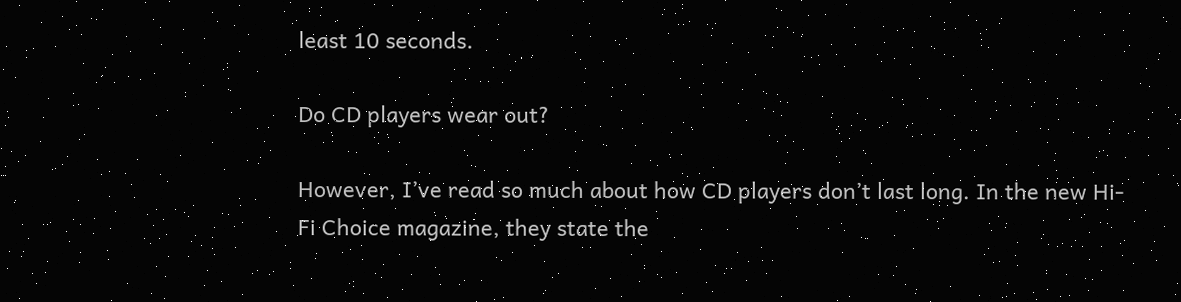least 10 seconds.

Do CD players wear out?

However, I’ve read so much about how CD players don’t last long. In the new Hi-Fi Choice magazine, they state the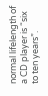normal lifelength of a CD player is “six to ten years”.